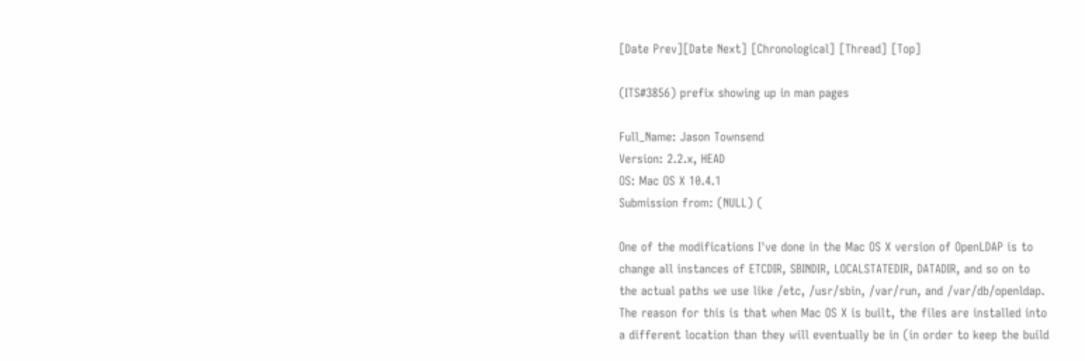[Date Prev][Date Next] [Chronological] [Thread] [Top]

(ITS#3856) prefix showing up in man pages

Full_Name: Jason Townsend
Version: 2.2.x, HEAD
OS: Mac OS X 10.4.1
Submission from: (NULL) (

One of the modifications I've done in the Mac OS X version of OpenLDAP is to
change all instances of ETCDIR, SBINDIR, LOCALSTATEDIR, DATADIR, and so on to
the actual paths we use like /etc, /usr/sbin, /var/run, and /var/db/openldap.
The reason for this is that when Mac OS X is built, the files are installed into
a different location than they will eventually be in (in order to keep the build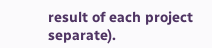result of each project separate).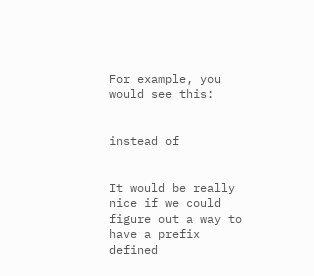For example, you would see this:


instead of


It would be really nice if we could figure out a way to have a prefix defined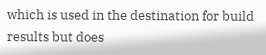which is used in the destination for build results but does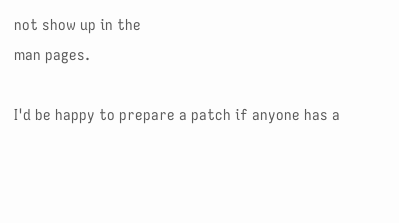not show up in the
man pages.

I'd be happy to prepare a patch if anyone has a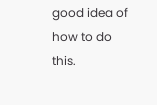good idea of how to do this.